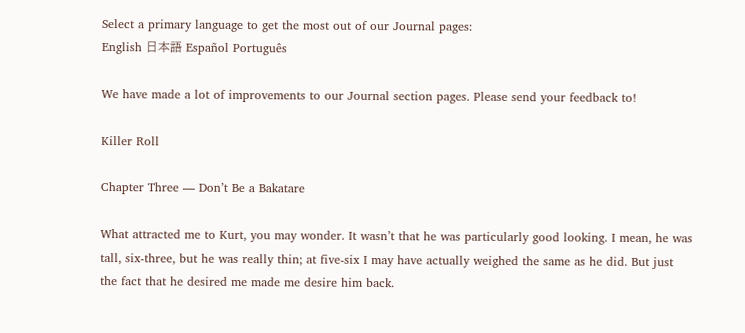Select a primary language to get the most out of our Journal pages:
English 日本語 Español Português

We have made a lot of improvements to our Journal section pages. Please send your feedback to!

Killer Roll

Chapter Three — Don’t Be a Bakatare

What attracted me to Kurt, you may wonder. It wasn’t that he was particularly good looking. I mean, he was tall, six-three, but he was really thin; at five-six I may have actually weighed the same as he did. But just the fact that he desired me made me desire him back.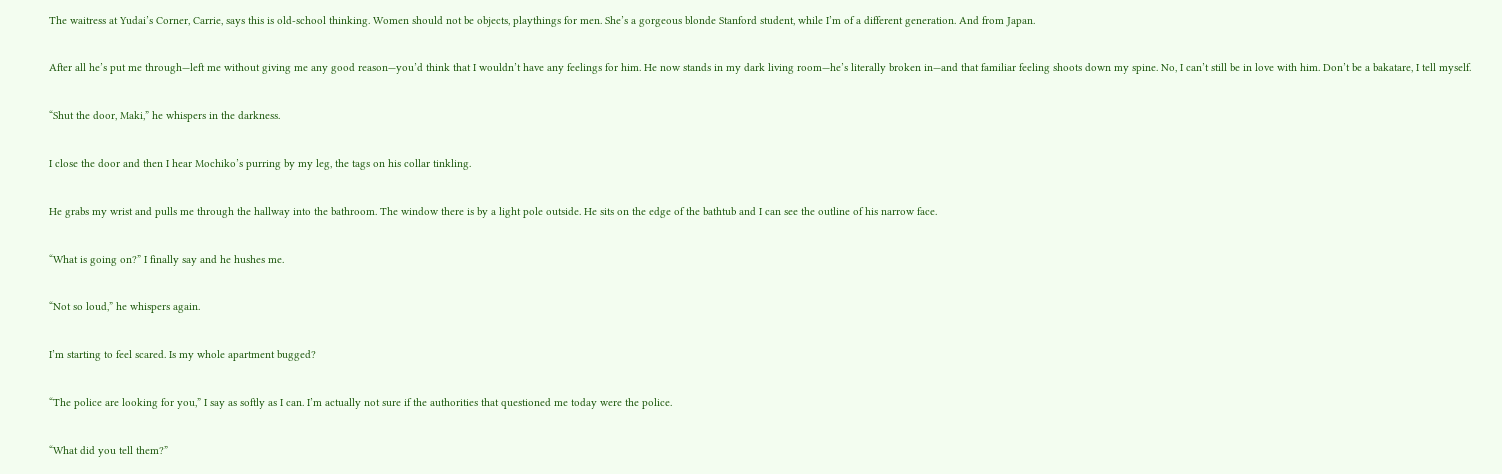The waitress at Yudai’s Corner, Carrie, says this is old-school thinking. Women should not be objects, playthings for men. She’s a gorgeous blonde Stanford student, while I’m of a different generation. And from Japan.

After all he’s put me through—left me without giving me any good reason—you’d think that I wouldn’t have any feelings for him. He now stands in my dark living room—he’s literally broken in—and that familiar feeling shoots down my spine. No, I can’t still be in love with him. Don’t be a bakatare, I tell myself.

“Shut the door, Maki,” he whispers in the darkness.

I close the door and then I hear Mochiko’s purring by my leg, the tags on his collar tinkling.

He grabs my wrist and pulls me through the hallway into the bathroom. The window there is by a light pole outside. He sits on the edge of the bathtub and I can see the outline of his narrow face.

“What is going on?” I finally say and he hushes me.

“Not so loud,” he whispers again.

I’m starting to feel scared. Is my whole apartment bugged?

“The police are looking for you,” I say as softly as I can. I’m actually not sure if the authorities that questioned me today were the police.

“What did you tell them?”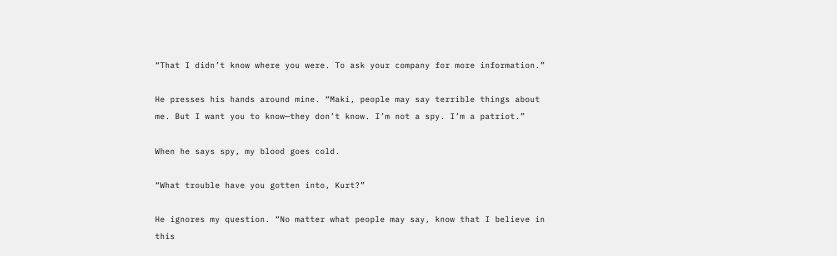“That I didn’t know where you were. To ask your company for more information.”

He presses his hands around mine. “Maki, people may say terrible things about me. But I want you to know—they don’t know. I’m not a spy. I’m a patriot.”

When he says spy, my blood goes cold.

“What trouble have you gotten into, Kurt?”

He ignores my question. “No matter what people may say, know that I believe in this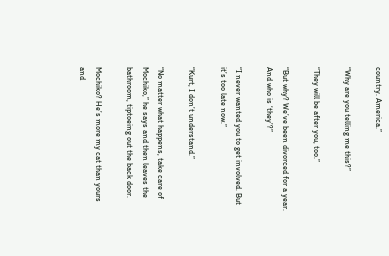country. America.”

“Why are you telling me this?”

“They will be after you, too.”

“But why? We’ve been divorced for a year. And who is ‘they’?”

“I never wanted you to get involved. But it’s too late now.”

“Kurt, I don’t understand.”

“No matter what happens, take care of Mochiko,” he says and then leaves the bathroom, tiptoeing out the back door.

Mochiko? He’s more my cat than yours and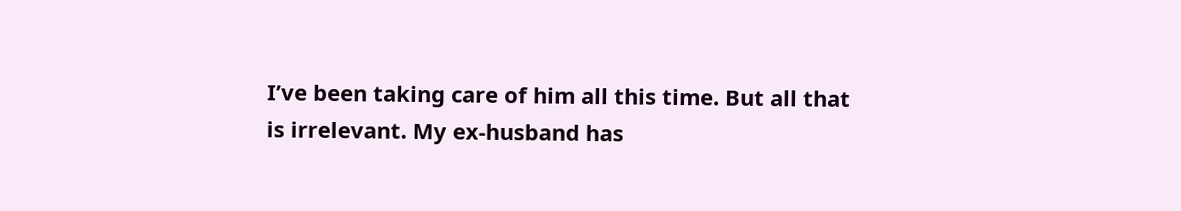I’ve been taking care of him all this time. But all that is irrelevant. My ex-husband has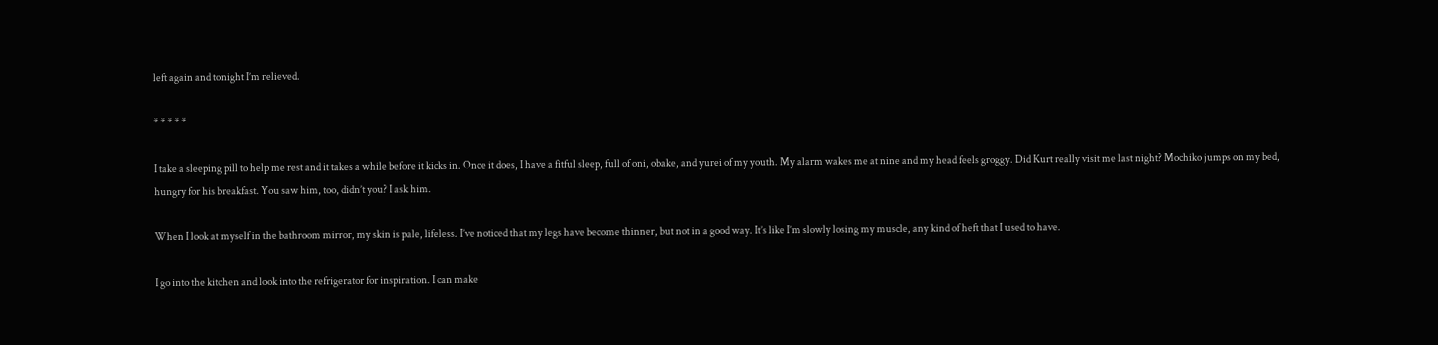left again and tonight I’m relieved.

* * * * *

I take a sleeping pill to help me rest and it takes a while before it kicks in. Once it does, I have a fitful sleep, full of oni, obake, and yurei of my youth. My alarm wakes me at nine and my head feels groggy. Did Kurt really visit me last night? Mochiko jumps on my bed, hungry for his breakfast. You saw him, too, didn’t you? I ask him.

When I look at myself in the bathroom mirror, my skin is pale, lifeless. I’ve noticed that my legs have become thinner, but not in a good way. It’s like I’m slowly losing my muscle, any kind of heft that I used to have.

I go into the kitchen and look into the refrigerator for inspiration. I can make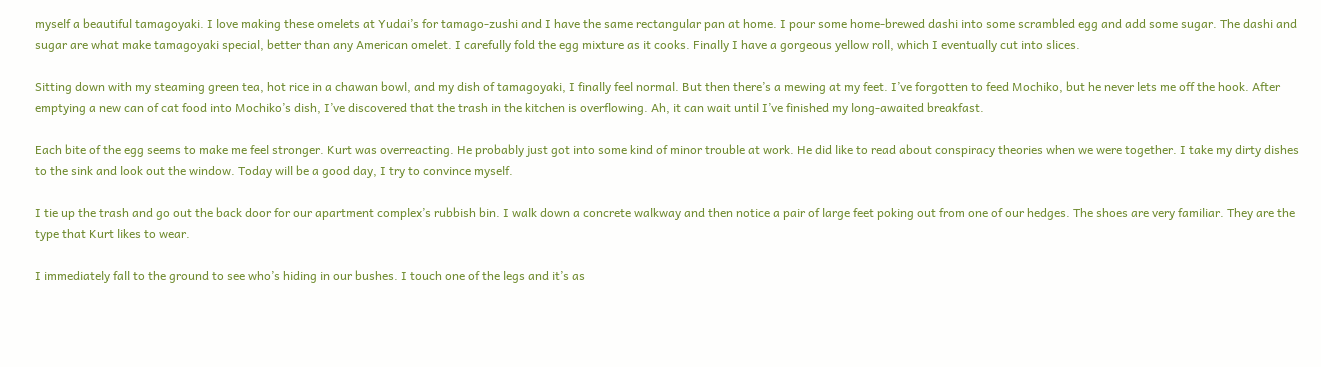myself a beautiful tamagoyaki. I love making these omelets at Yudai’s for tamago-zushi and I have the same rectangular pan at home. I pour some home-brewed dashi into some scrambled egg and add some sugar. The dashi and sugar are what make tamagoyaki special, better than any American omelet. I carefully fold the egg mixture as it cooks. Finally I have a gorgeous yellow roll, which I eventually cut into slices.

Sitting down with my steaming green tea, hot rice in a chawan bowl, and my dish of tamagoyaki, I finally feel normal. But then there’s a mewing at my feet. I’ve forgotten to feed Mochiko, but he never lets me off the hook. After emptying a new can of cat food into Mochiko’s dish, I’ve discovered that the trash in the kitchen is overflowing. Ah, it can wait until I’ve finished my long-awaited breakfast.

Each bite of the egg seems to make me feel stronger. Kurt was overreacting. He probably just got into some kind of minor trouble at work. He did like to read about conspiracy theories when we were together. I take my dirty dishes to the sink and look out the window. Today will be a good day, I try to convince myself.

I tie up the trash and go out the back door for our apartment complex’s rubbish bin. I walk down a concrete walkway and then notice a pair of large feet poking out from one of our hedges. The shoes are very familiar. They are the type that Kurt likes to wear.

I immediately fall to the ground to see who’s hiding in our bushes. I touch one of the legs and it’s as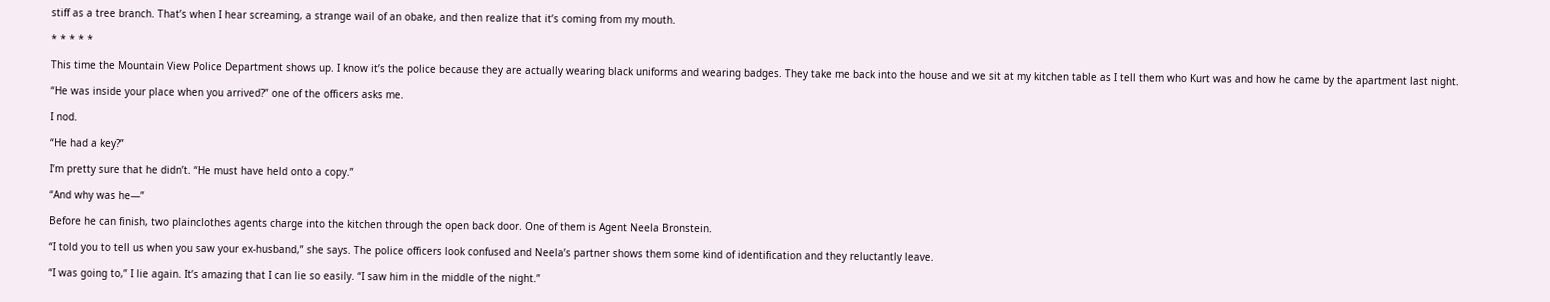stiff as a tree branch. That’s when I hear screaming, a strange wail of an obake, and then realize that it’s coming from my mouth.

* * * * *

This time the Mountain View Police Department shows up. I know it’s the police because they are actually wearing black uniforms and wearing badges. They take me back into the house and we sit at my kitchen table as I tell them who Kurt was and how he came by the apartment last night.

“He was inside your place when you arrived?” one of the officers asks me.

I nod.

“He had a key?”

I’m pretty sure that he didn’t. “He must have held onto a copy.”

“And why was he—”

Before he can finish, two plainclothes agents charge into the kitchen through the open back door. One of them is Agent Neela Bronstein.

“I told you to tell us when you saw your ex-husband,” she says. The police officers look confused and Neela’s partner shows them some kind of identification and they reluctantly leave.

“I was going to,” I lie again. It’s amazing that I can lie so easily. “I saw him in the middle of the night.”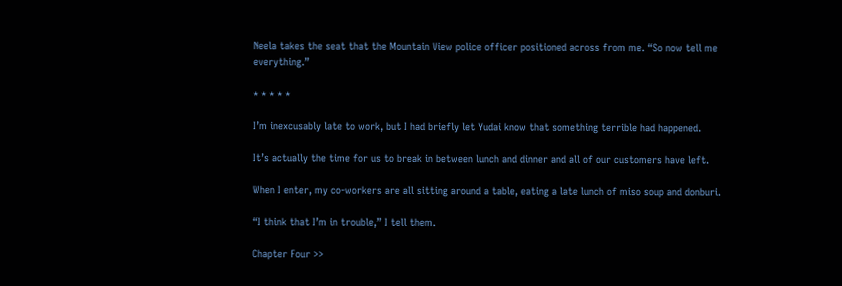Neela takes the seat that the Mountain View police officer positioned across from me. “So now tell me everything.”

* * * * *

I’m inexcusably late to work, but I had briefly let Yudai know that something terrible had happened.

It’s actually the time for us to break in between lunch and dinner and all of our customers have left.

When I enter, my co-workers are all sitting around a table, eating a late lunch of miso soup and donburi.

“I think that I’m in trouble,” I tell them.

Chapter Four >>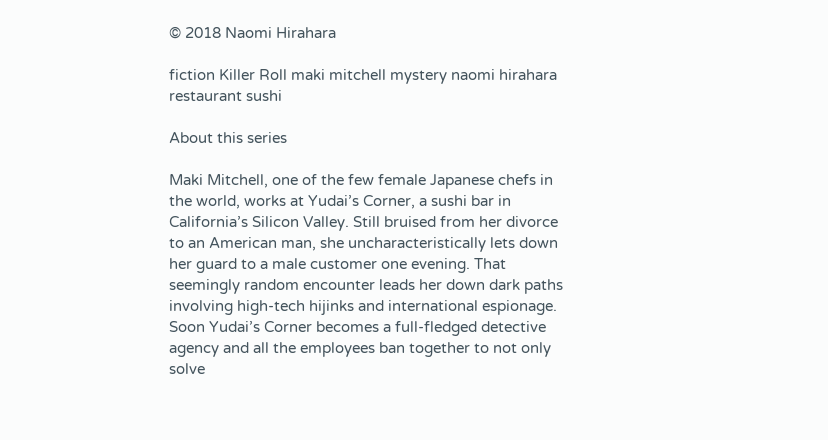© 2018 Naomi Hirahara

fiction Killer Roll maki mitchell mystery naomi hirahara restaurant sushi

About this series

Maki Mitchell, one of the few female Japanese chefs in the world, works at Yudai’s Corner, a sushi bar in California’s Silicon Valley. Still bruised from her divorce to an American man, she uncharacteristically lets down her guard to a male customer one evening. That seemingly random encounter leads her down dark paths involving high-tech hijinks and international espionage. Soon Yudai’s Corner becomes a full-fledged detective agency and all the employees ban together to not only solve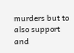murders but to also support and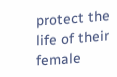protect the life of their female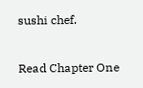sushi chef.

Read Chapter One